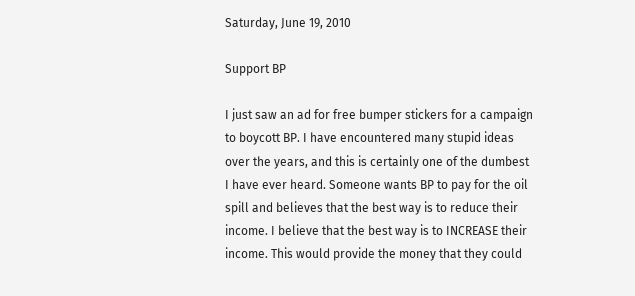Saturday, June 19, 2010

Support BP

I just saw an ad for free bumper stickers for a campaign to boycott BP. I have encountered many stupid ideas over the years, and this is certainly one of the dumbest I have ever heard. Someone wants BP to pay for the oil spill and believes that the best way is to reduce their income. I believe that the best way is to INCREASE their income. This would provide the money that they could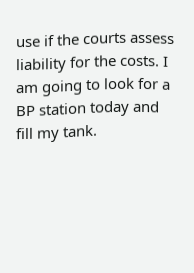use if the courts assess liability for the costs. I am going to look for a BP station today and fill my tank.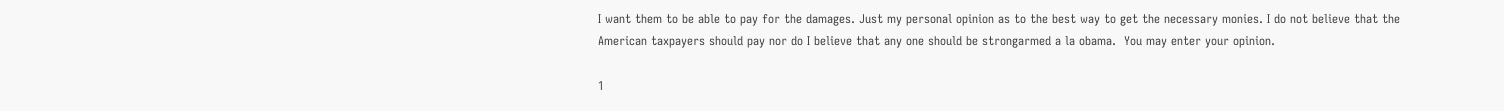I want them to be able to pay for the damages. Just my personal opinion as to the best way to get the necessary monies. I do not believe that the American taxpayers should pay nor do I believe that any one should be strongarmed a la obama.  You may enter your opinion.

1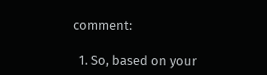comment:

  1. So, based on your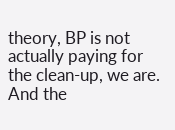theory, BP is not actually paying for the clean-up, we are. And the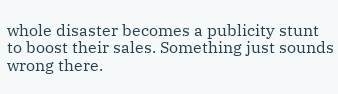whole disaster becomes a publicity stunt to boost their sales. Something just sounds wrong there.